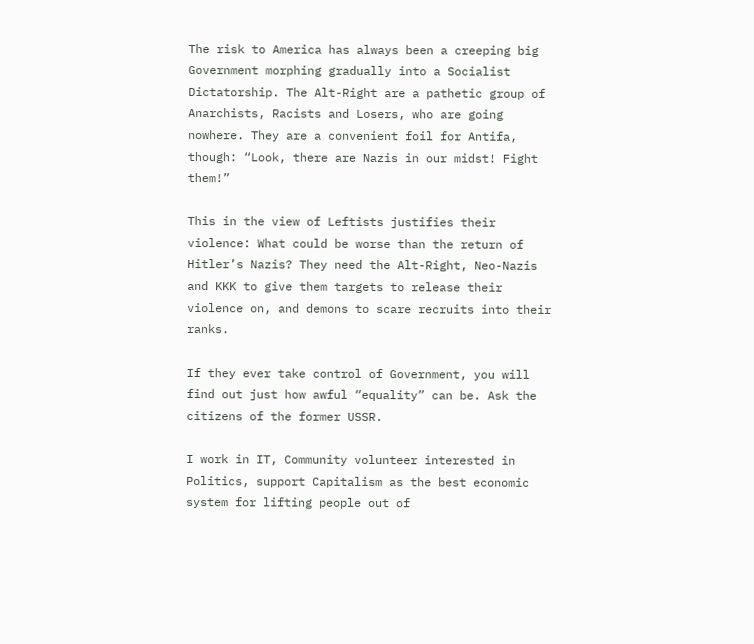The risk to America has always been a creeping big Government morphing gradually into a Socialist Dictatorship. The Alt-Right are a pathetic group of Anarchists, Racists and Losers, who are going nowhere. They are a convenient foil for Antifa, though: “Look, there are Nazis in our midst! Fight them!”

This in the view of Leftists justifies their violence: What could be worse than the return of Hitler’s Nazis? They need the Alt-Right, Neo-Nazis and KKK to give them targets to release their violence on, and demons to scare recruits into their ranks.

If they ever take control of Government, you will find out just how awful “equality” can be. Ask the citizens of the former USSR.

I work in IT, Community volunteer interested in Politics, support Capitalism as the best economic system for lifting people out of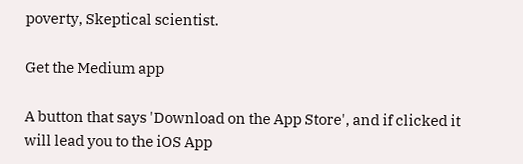poverty, Skeptical scientist.

Get the Medium app

A button that says 'Download on the App Store', and if clicked it will lead you to the iOS App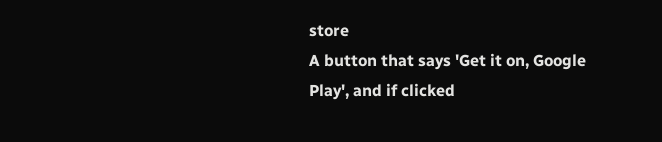store
A button that says 'Get it on, Google Play', and if clicked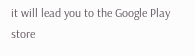it will lead you to the Google Play store